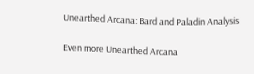Unearthed Arcana: Bard and Paladin Analysis

Even more Unearthed Arcana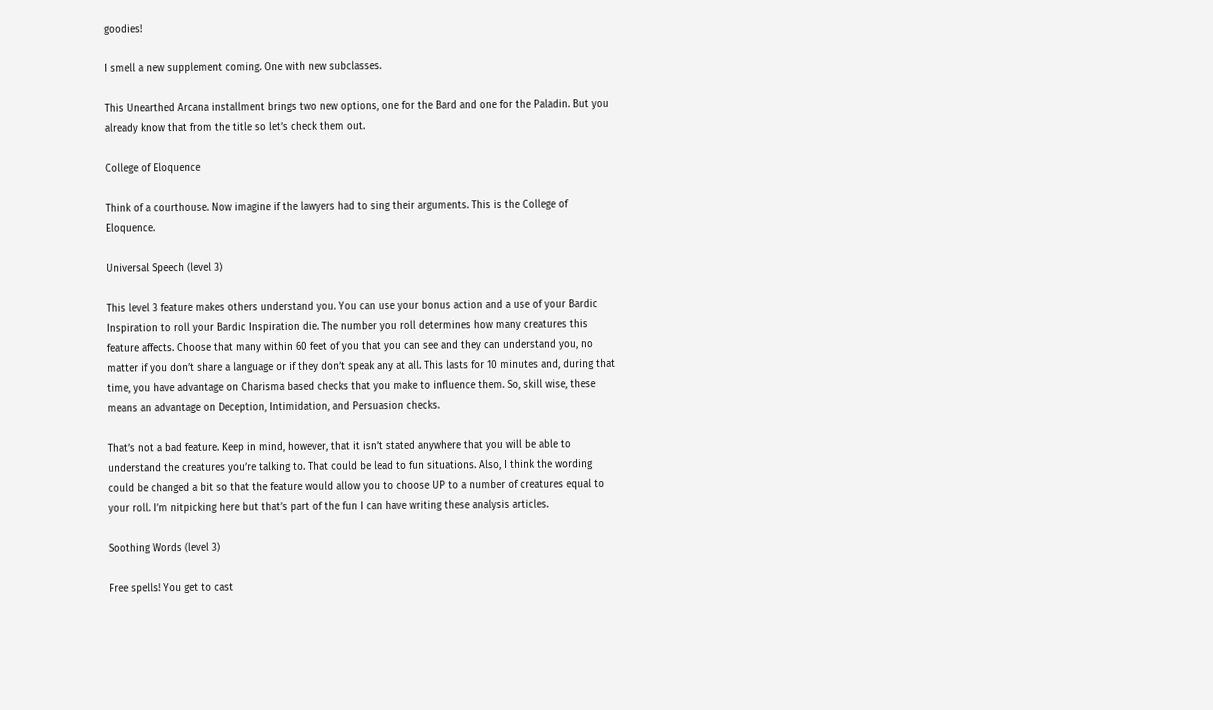goodies!

I smell a new supplement coming. One with new subclasses.

This Unearthed Arcana installment brings two new options, one for the Bard and one for the Paladin. But you already know that from the title so let’s check them out.

College of Eloquence

Think of a courthouse. Now imagine if the lawyers had to sing their arguments. This is the College of Eloquence.

Universal Speech (level 3)

This level 3 feature makes others understand you. You can use your bonus action and a use of your Bardic Inspiration to roll your Bardic Inspiration die. The number you roll determines how many creatures this feature affects. Choose that many within 60 feet of you that you can see and they can understand you, no matter if you don’t share a language or if they don’t speak any at all. This lasts for 10 minutes and, during that time, you have advantage on Charisma based checks that you make to influence them. So, skill wise, these means an advantage on Deception, Intimidation, and Persuasion checks.

That’s not a bad feature. Keep in mind, however, that it isn’t stated anywhere that you will be able to understand the creatures you’re talking to. That could be lead to fun situations. Also, I think the wording could be changed a bit so that the feature would allow you to choose UP to a number of creatures equal to your roll. I’m nitpicking here but that’s part of the fun I can have writing these analysis articles.

Soothing Words (level 3)

Free spells! You get to cast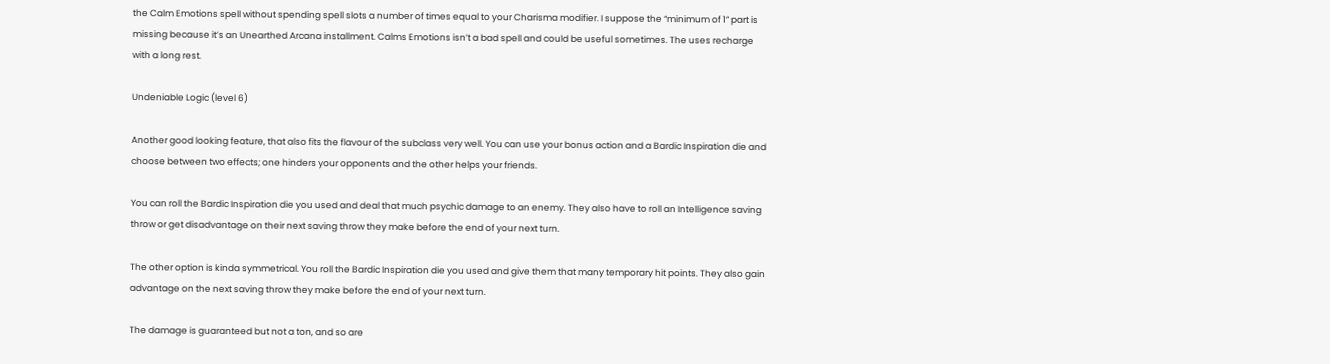the Calm Emotions spell without spending spell slots a number of times equal to your Charisma modifier. I suppose the “minimum of 1” part is missing because it’s an Unearthed Arcana installment. Calms Emotions isn’t a bad spell and could be useful sometimes. The uses recharge with a long rest.

Undeniable Logic (level 6)

Another good looking feature, that also fits the flavour of the subclass very well. You can use your bonus action and a Bardic Inspiration die and choose between two effects; one hinders your opponents and the other helps your friends.

You can roll the Bardic Inspiration die you used and deal that much psychic damage to an enemy. They also have to roll an Intelligence saving throw or get disadvantage on their next saving throw they make before the end of your next turn.

The other option is kinda symmetrical. You roll the Bardic Inspiration die you used and give them that many temporary hit points. They also gain advantage on the next saving throw they make before the end of your next turn.

The damage is guaranteed but not a ton, and so are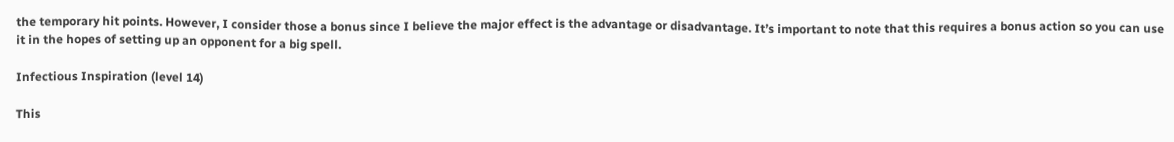the temporary hit points. However, I consider those a bonus since I believe the major effect is the advantage or disadvantage. It’s important to note that this requires a bonus action so you can use it in the hopes of setting up an opponent for a big spell.

Infectious Inspiration (level 14)

This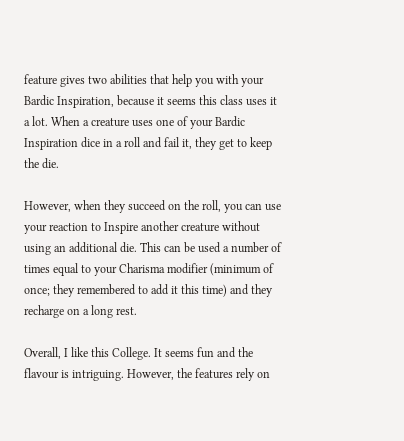feature gives two abilities that help you with your Bardic Inspiration, because it seems this class uses it a lot. When a creature uses one of your Bardic Inspiration dice in a roll and fail it, they get to keep the die.

However, when they succeed on the roll, you can use your reaction to Inspire another creature without using an additional die. This can be used a number of times equal to your Charisma modifier (minimum of once; they remembered to add it this time) and they recharge on a long rest.

Overall, I like this College. It seems fun and the flavour is intriguing. However, the features rely on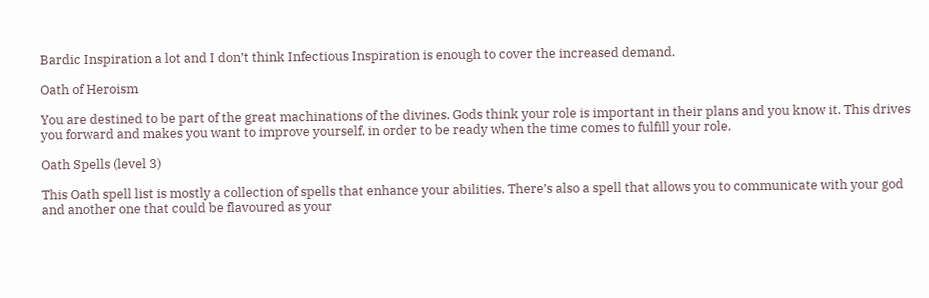Bardic Inspiration a lot and I don’t think Infectious Inspiration is enough to cover the increased demand.

Oath of Heroism

You are destined to be part of the great machinations of the divines. Gods think your role is important in their plans and you know it. This drives you forward and makes you want to improve yourself, in order to be ready when the time comes to fulfill your role.

Oath Spells (level 3)

This Oath spell list is mostly a collection of spells that enhance your abilities. There’s also a spell that allows you to communicate with your god and another one that could be flavoured as your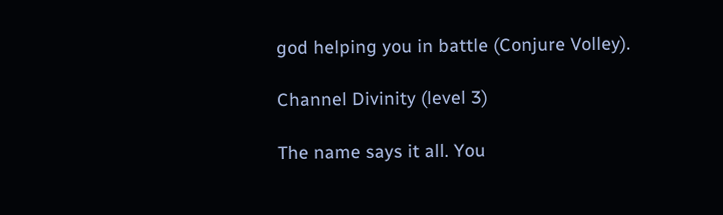god helping you in battle (Conjure Volley).

Channel Divinity (level 3)

The name says it all. You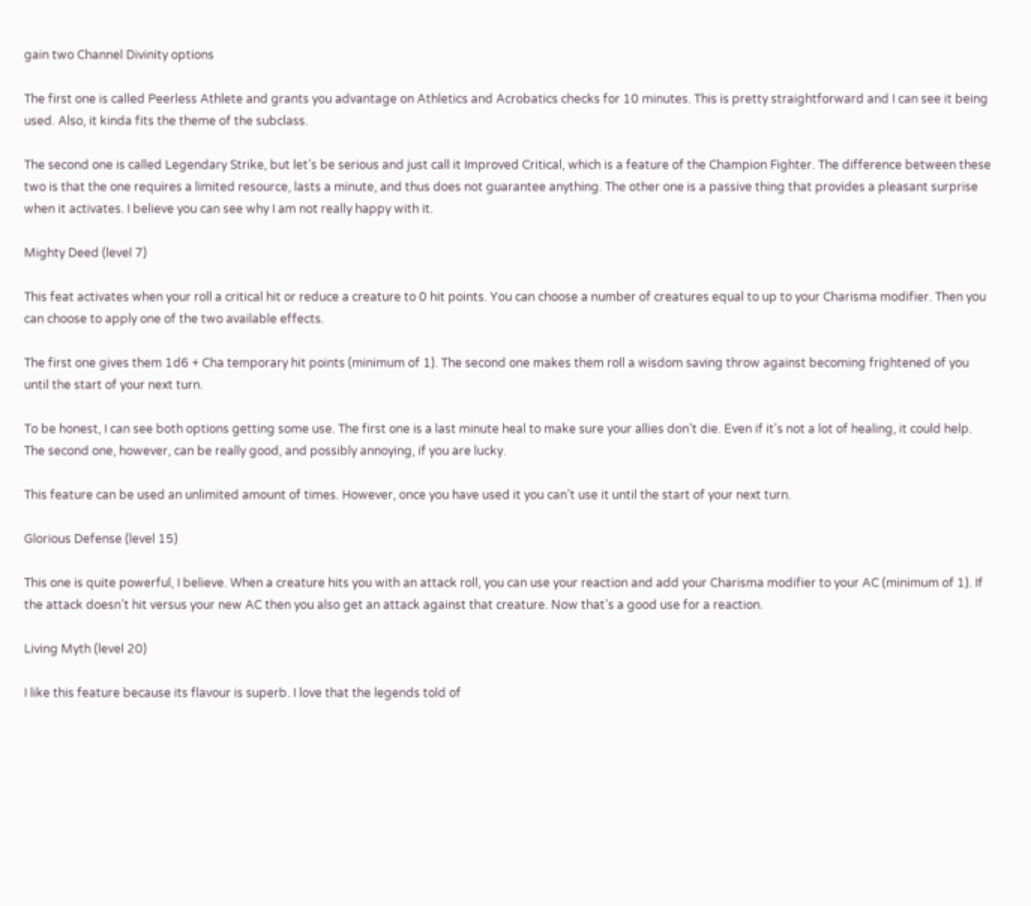gain two Channel Divinity options

The first one is called Peerless Athlete and grants you advantage on Athletics and Acrobatics checks for 10 minutes. This is pretty straightforward and I can see it being used. Also, it kinda fits the theme of the subclass.

The second one is called Legendary Strike, but let’s be serious and just call it Improved Critical, which is a feature of the Champion Fighter. The difference between these two is that the one requires a limited resource, lasts a minute, and thus does not guarantee anything. The other one is a passive thing that provides a pleasant surprise when it activates. I believe you can see why I am not really happy with it.

Mighty Deed (level 7)

This feat activates when your roll a critical hit or reduce a creature to 0 hit points. You can choose a number of creatures equal to up to your Charisma modifier. Then you can choose to apply one of the two available effects.

The first one gives them 1d6 + Cha temporary hit points (minimum of 1). The second one makes them roll a wisdom saving throw against becoming frightened of you until the start of your next turn.

To be honest, I can see both options getting some use. The first one is a last minute heal to make sure your allies don’t die. Even if it’s not a lot of healing, it could help. The second one, however, can be really good, and possibly annoying, if you are lucky.

This feature can be used an unlimited amount of times. However, once you have used it you can’t use it until the start of your next turn.

Glorious Defense (level 15)

This one is quite powerful, I believe. When a creature hits you with an attack roll, you can use your reaction and add your Charisma modifier to your AC (minimum of 1). If the attack doesn’t hit versus your new AC then you also get an attack against that creature. Now that’s a good use for a reaction.

Living Myth (level 20)

I like this feature because its flavour is superb. I love that the legends told of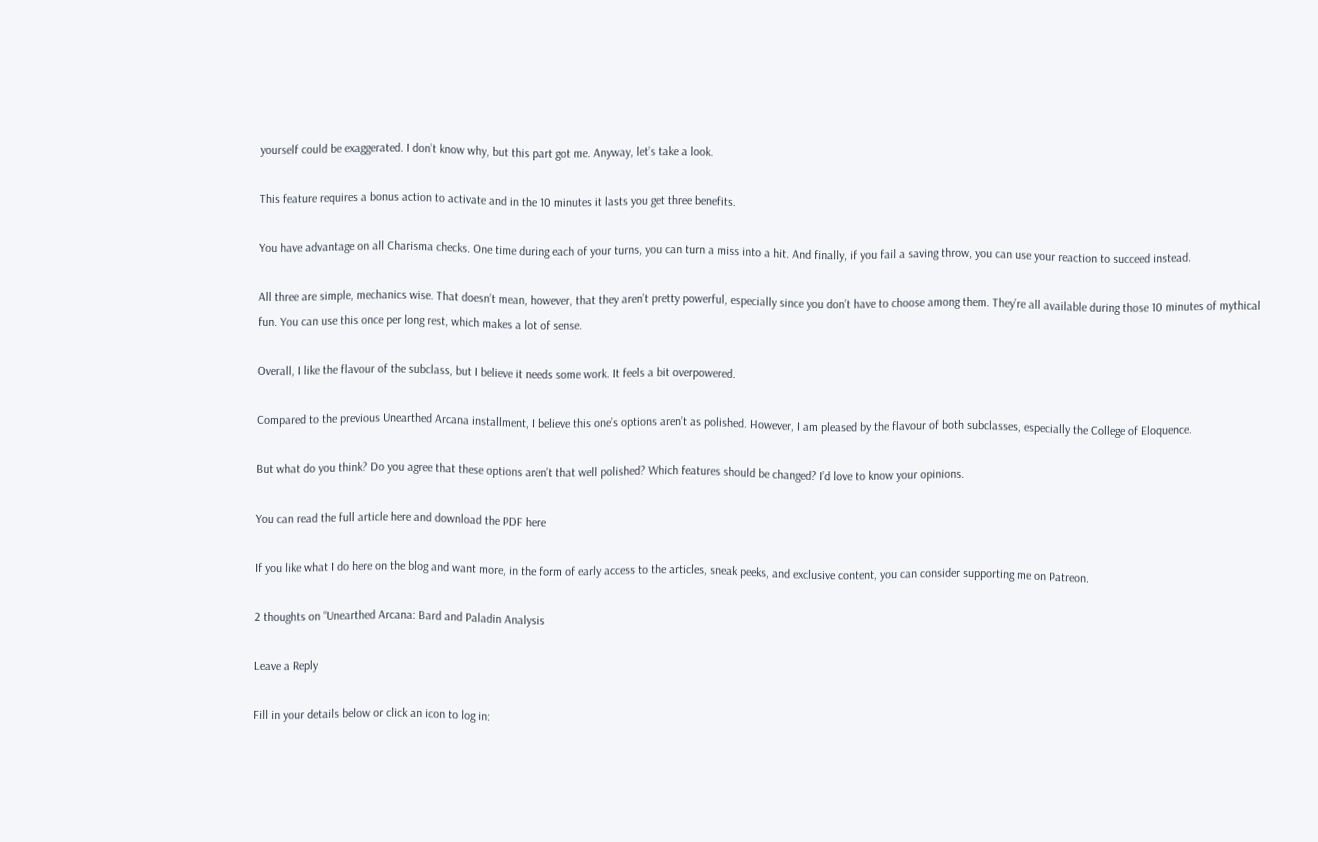yourself could be exaggerated. I don’t know why, but this part got me. Anyway, let’s take a look.

This feature requires a bonus action to activate and in the 10 minutes it lasts you get three benefits.

You have advantage on all Charisma checks. One time during each of your turns, you can turn a miss into a hit. And finally, if you fail a saving throw, you can use your reaction to succeed instead.

All three are simple, mechanics wise. That doesn’t mean, however, that they aren’t pretty powerful, especially since you don’t have to choose among them. They’re all available during those 10 minutes of mythical fun. You can use this once per long rest, which makes a lot of sense.

Overall, I like the flavour of the subclass, but I believe it needs some work. It feels a bit overpowered.

Compared to the previous Unearthed Arcana installment, I believe this one’s options aren’t as polished. However, I am pleased by the flavour of both subclasses, especially the College of Eloquence.

But what do you think? Do you agree that these options aren’t that well polished? Which features should be changed? I’d love to know your opinions.

You can read the full article here and download the PDF here

If you like what I do here on the blog and want more, in the form of early access to the articles, sneak peeks, and exclusive content, you can consider supporting me on Patreon.

2 thoughts on “Unearthed Arcana: Bard and Paladin Analysis

Leave a Reply

Fill in your details below or click an icon to log in: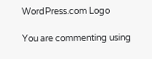WordPress.com Logo

You are commenting using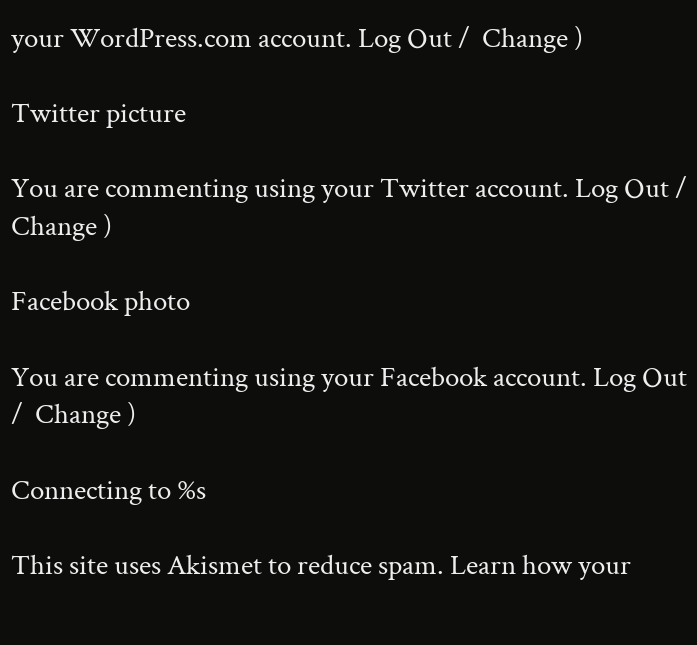your WordPress.com account. Log Out /  Change )

Twitter picture

You are commenting using your Twitter account. Log Out /  Change )

Facebook photo

You are commenting using your Facebook account. Log Out /  Change )

Connecting to %s

This site uses Akismet to reduce spam. Learn how your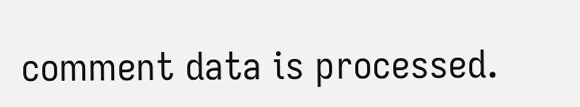comment data is processed.